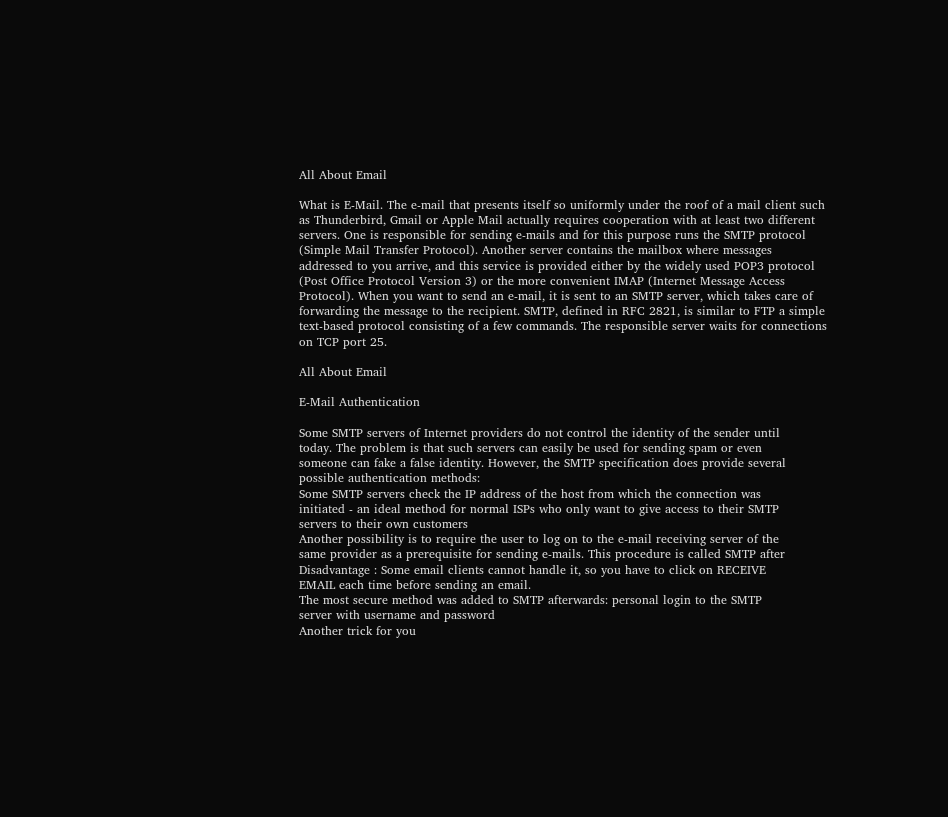All About Email

What is E-Mail. The e-mail that presents itself so uniformly under the roof of a mail client such as Thunderbird, Gmail or Apple Mail actually requires cooperation with at least two different servers. One is responsible for sending e-mails and for this purpose runs the SMTP protocol (Simple Mail Transfer Protocol). Another server contains the mailbox where messages addressed to you arrive, and this service is provided either by the widely used POP3 protocol (Post Office Protocol Version 3) or the more convenient IMAP (Internet Message Access Protocol). When you want to send an e-mail, it is sent to an SMTP server, which takes care of forwarding the message to the recipient. SMTP, defined in RFC 2821, is similar to FTP a simple text-based protocol consisting of a few commands. The responsible server waits for connections on TCP port 25.

All About Email

E-Mail Authentication

Some SMTP servers of Internet providers do not control the identity of the sender until
today. The problem is that such servers can easily be used for sending spam or even
someone can fake a false identity. However, the SMTP specification does provide several
possible authentication methods:
Some SMTP servers check the IP address of the host from which the connection was
initiated - an ideal method for normal ISPs who only want to give access to their SMTP
servers to their own customers
Another possibility is to require the user to log on to the e-mail receiving server of the
same provider as a prerequisite for sending e-mails. This procedure is called SMTP after
Disadvantage : Some email clients cannot handle it, so you have to click on RECEIVE
EMAIL each time before sending an email.
The most secure method was added to SMTP afterwards: personal login to the SMTP
server with username and password
Another trick for you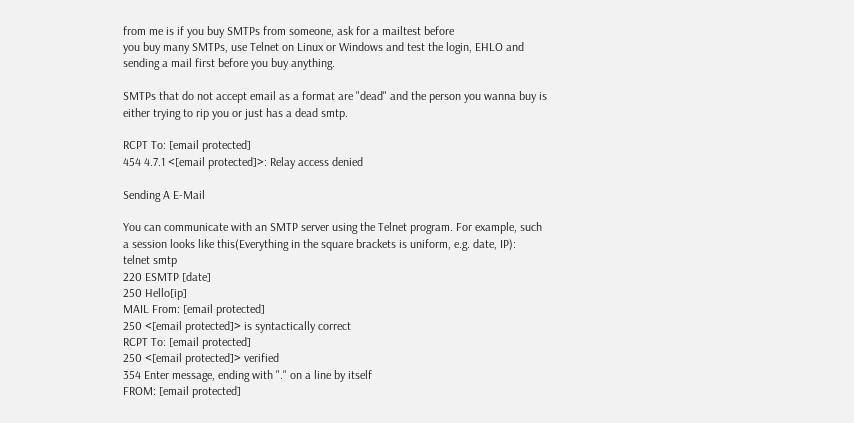from me is if you buy SMTPs from someone, ask for a mailtest before
you buy many SMTPs, use Telnet on Linux or Windows and test the login, EHLO and
sending a mail first before you buy anything.

SMTPs that do not accept email as a format are "dead" and the person you wanna buy is
either trying to rip you or just has a dead smtp.

RCPT To: [email protected]
454 4.7.1 <[email protected]>: Relay access denied

Sending A E-Mail

You can communicate with an SMTP server using the Telnet program. For example, such
a session looks like this(Everything in the square brackets is uniform, e.g. date, IP):
telnet smtp
220 ESMTP [date]
250 Hello[ip]
MAIL From: [email protected]
250 <[email protected]> is syntactically correct
RCPT To: [email protected]
250 <[email protected]> verified
354 Enter message, ending with "." on a line by itself
FROM: [email protected]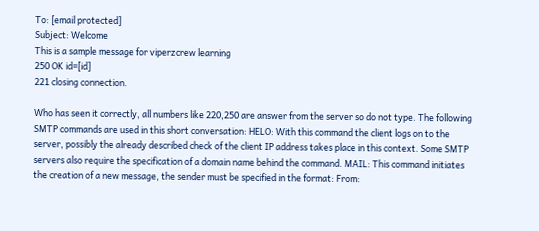To: [email protected]
Subject: Welcome
This is a sample message for viperzcrew learning
250 OK id=[id]
221 closing connection.

Who has seen it correctly, all numbers like 220,250 are answer from the server so do not type. The following SMTP commands are used in this short conversation: HELO: With this command the client logs on to the server, possibly the already described check of the client IP address takes place in this context. Some SMTP servers also require the specification of a domain name behind the command. MAIL: This command initiates the creation of a new message, the sender must be specified in the format: From: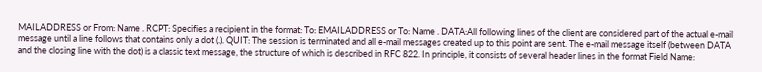MAILADDRESS or From: Name . RCPT: Specifies a recipient in the format: To: EMAILADDRESS or To: Name . DATA:All following lines of the client are considered part of the actual e-mail message until a line follows that contains only a dot (.). QUIT: The session is terminated and all e-mail messages created up to this point are sent. The e-mail message itself (between DATA and the closing line with the dot) is a classic text message, the structure of which is described in RFC 822. In principle, it consists of several header lines in the format Field Name: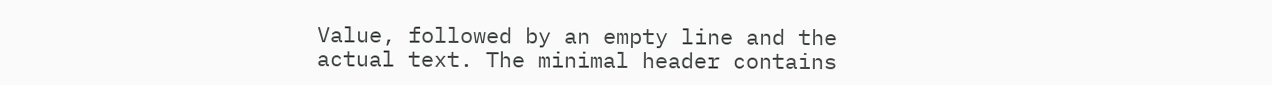Value, followed by an empty line and the actual text. The minimal header contains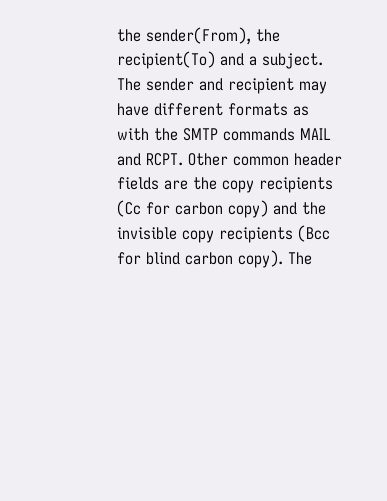the sender(From), the recipient(To) and a subject. The sender and recipient may have different formats as with the SMTP commands MAIL and RCPT. Other common header fields are the copy recipients (Cc for carbon copy) and the invisible copy recipients (Bcc for blind carbon copy). The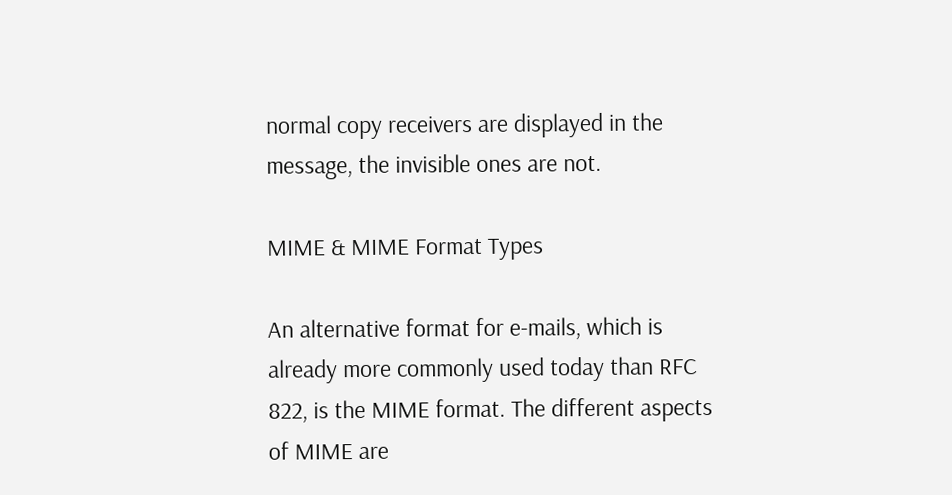normal copy receivers are displayed in the message, the invisible ones are not.

MIME & MIME Format Types

An alternative format for e-mails, which is already more commonly used today than RFC
822, is the MIME format. The different aspects of MIME are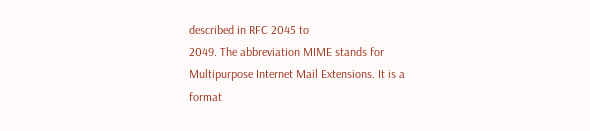described in RFC 2045 to
2049. The abbreviation MIME stands for Multipurpose Internet Mail Extensions. It is a
format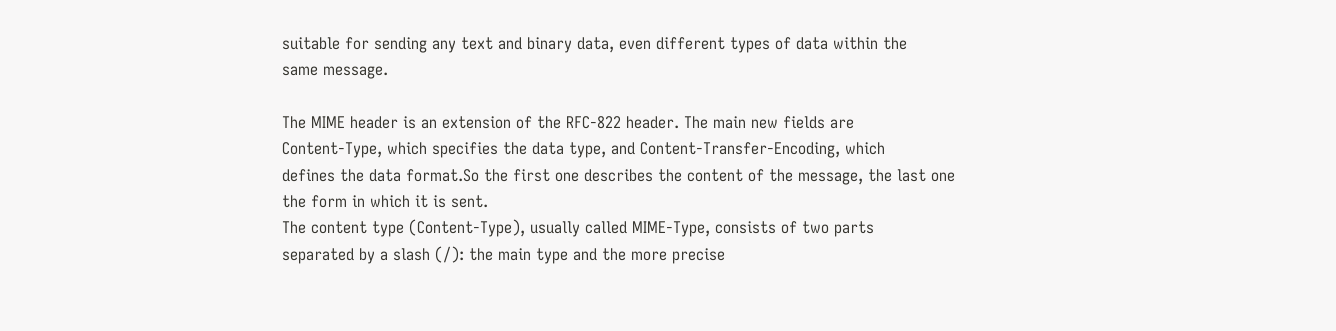suitable for sending any text and binary data, even different types of data within the
same message.

The MIME header is an extension of the RFC-822 header. The main new fields are
Content-Type, which specifies the data type, and Content-Transfer-Encoding, which
defines the data format.So the first one describes the content of the message, the last one
the form in which it is sent.
The content type (Content-Type), usually called MIME-Type, consists of two parts
separated by a slash (/): the main type and the more precise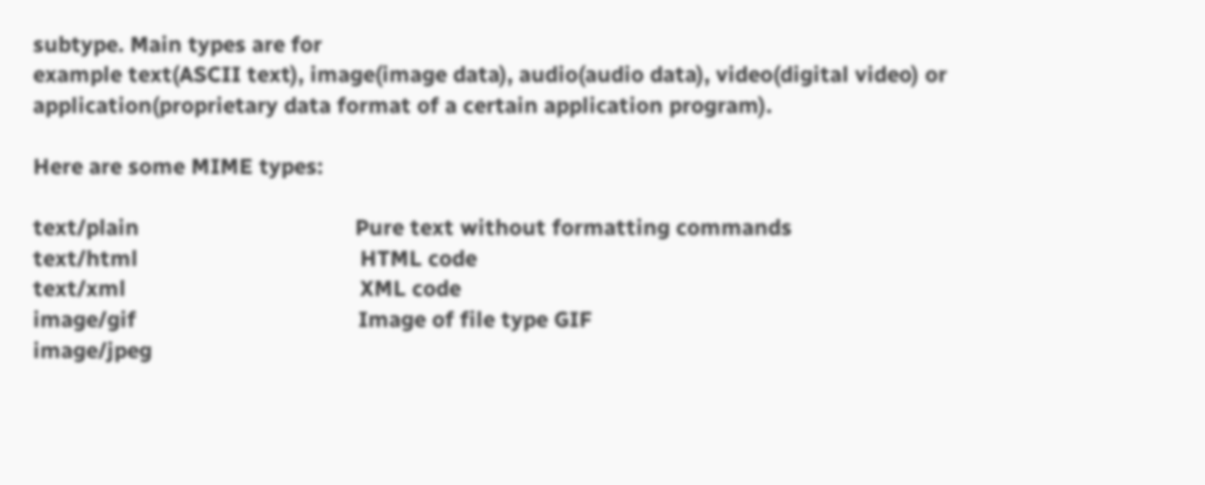subtype. Main types are for
example text(ASCII text), image(image data), audio(audio data), video(digital video) or
application(proprietary data format of a certain application program).

Here are some MIME types:

text/plain                                    Pure text without formatting commands
text/html                                     HTML code
text/xml                                       XML code
image/gif                                     Image of file type GIF
image/jpeg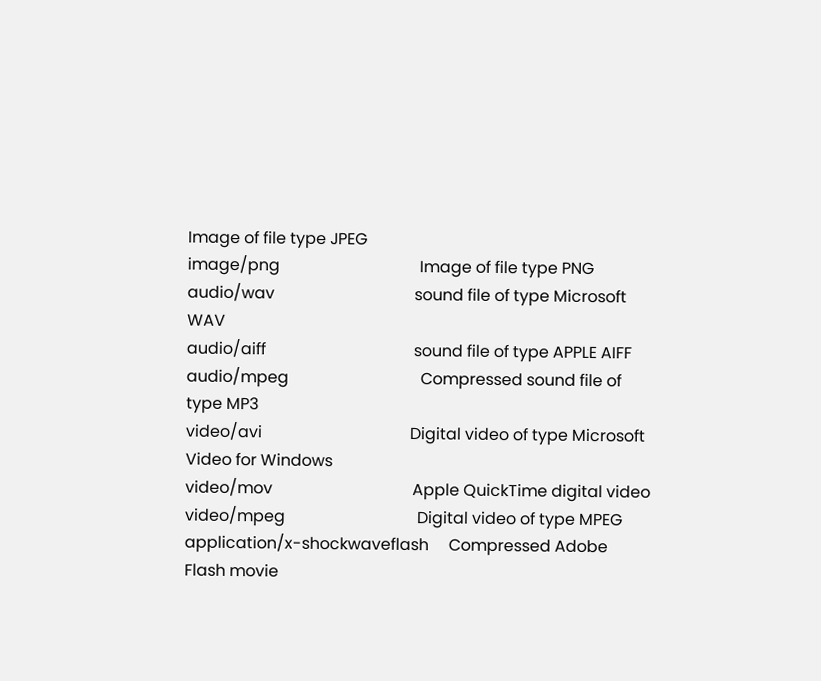Image of file type JPEG
image/png                                   Image of file type PNG
audio/wav                                   sound file of type Microsoft WAV
audio/aiff                                     sound file of type APPLE AIFF
audio/mpeg                                 Compressed sound file of type MP3
video/avi                                     Digital video of type Microsoft Video for Windows
video/mov                                   Apple QuickTime digital video
video/mpeg                                 Digital video of type MPEG
application/x-shockwaveflash     Compressed Adobe Flash movie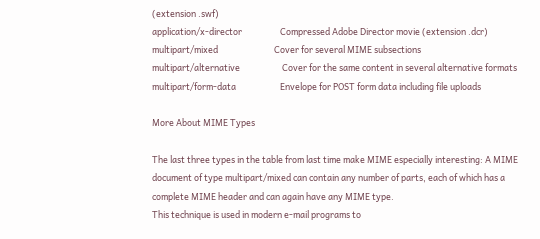(extension .swf)
application/x-director                   Compressed Adobe Director movie (extension .dcr)
multipart/mixed                            Cover for several MIME subsections
multipart/alternative                     Cover for the same content in several alternative formats
multipart/form-data                      Envelope for POST form data including file uploads

More About MIME Types

The last three types in the table from last time make MIME especially interesting: A MIME
document of type multipart/mixed can contain any number of parts, each of which has a
complete MIME header and can again have any MIME type.
This technique is used in modern e-mail programs to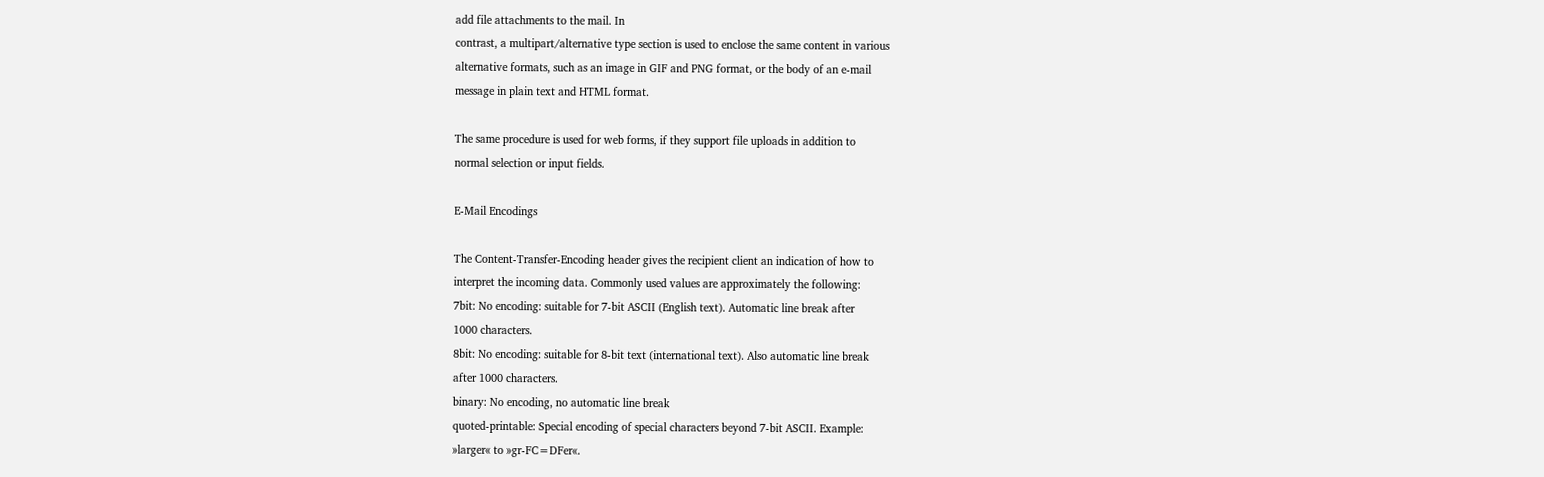add file attachments to the mail. In
contrast, a multipart/alternative type section is used to enclose the same content in various
alternative formats, such as an image in GIF and PNG format, or the body of an e-mail
message in plain text and HTML format.

The same procedure is used for web forms, if they support file uploads in addition to
normal selection or input fields.

E-Mail Encodings

The Content-Transfer-Encoding header gives the recipient client an indication of how to
interpret the incoming data. Commonly used values are approximately the following:
7bit: No encoding: suitable for 7-bit ASCII (English text). Automatic line break after
1000 characters.
8bit: No encoding: suitable for 8-bit text (international text). Also automatic line break
after 1000 characters.
binary: No encoding, no automatic line break
quoted-printable: Special encoding of special characters beyond 7-bit ASCII. Example:
»larger« to »gr-FC=DFer«.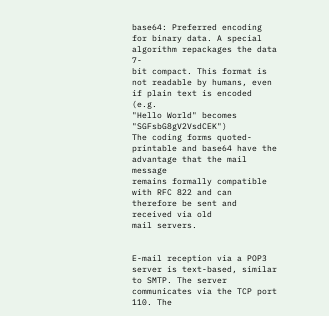base64: Preferred encoding for binary data. A special algorithm repackages the data 7-
bit compact. This format is not readable by humans, even if plain text is encoded (e.g.
"Hello World" becomes "SGFsbG8gV2VsdCEK")
The coding forms quoted-printable and base64 have the advantage that the mail message
remains formally compatible with RFC 822 and can therefore be sent and received via old
mail servers.


E-mail reception via a POP3 server is text-based, similar to SMTP. The server
communicates via the TCP port 110. The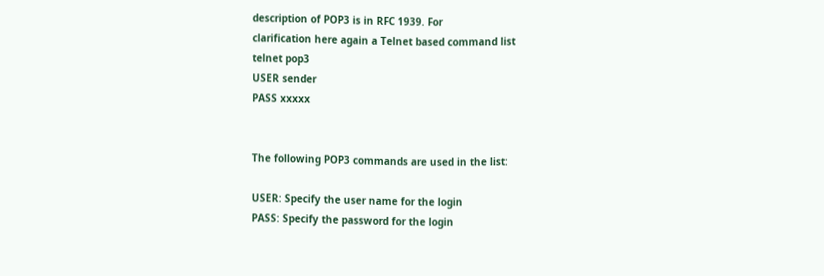description of POP3 is in RFC 1939. For
clarification here again a Telnet based command list
telnet pop3
USER sender
PASS xxxxx


The following POP3 commands are used in the list:

USER: Specify the user name for the login
PASS: Specify the password for the login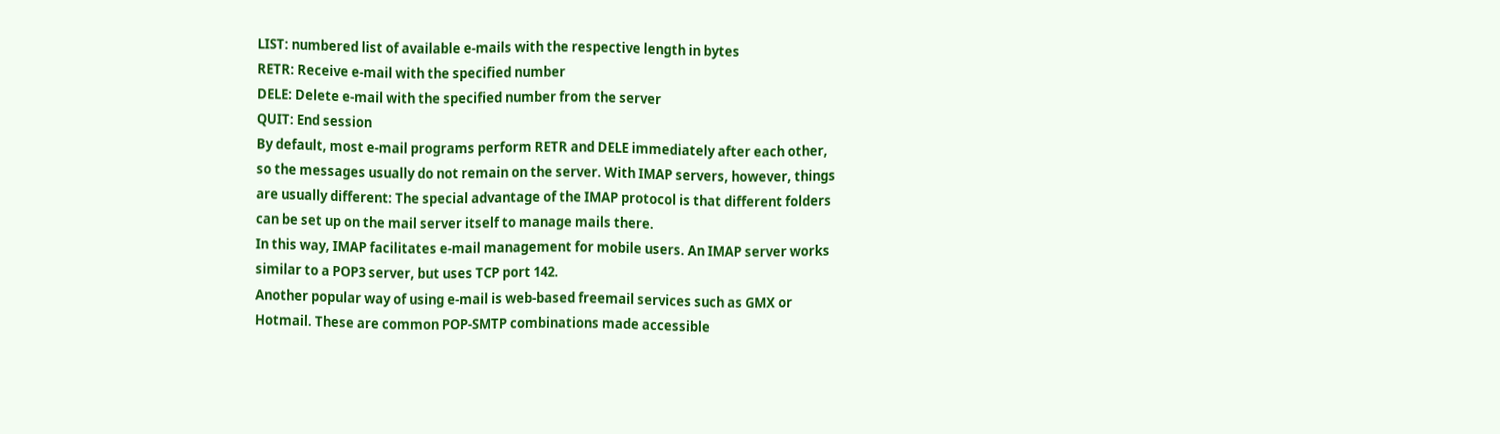LIST: numbered list of available e-mails with the respective length in bytes
RETR: Receive e-mail with the specified number
DELE: Delete e-mail with the specified number from the server
QUIT: End session
By default, most e-mail programs perform RETR and DELE immediately after each other,
so the messages usually do not remain on the server. With IMAP servers, however, things
are usually different: The special advantage of the IMAP protocol is that different folders
can be set up on the mail server itself to manage mails there.
In this way, IMAP facilitates e-mail management for mobile users. An IMAP server works
similar to a POP3 server, but uses TCP port 142.
Another popular way of using e-mail is web-based freemail services such as GMX or
Hotmail. These are common POP-SMTP combinations made accessible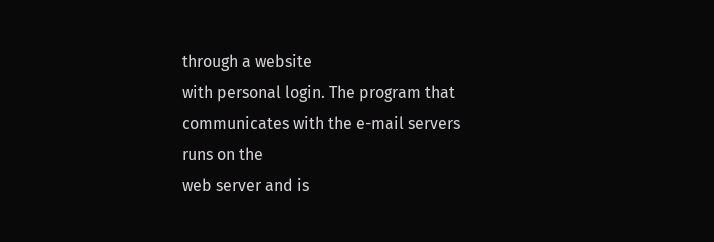through a website
with personal login. The program that communicates with the e-mail servers runs on the
web server and is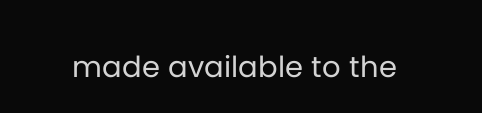made available to the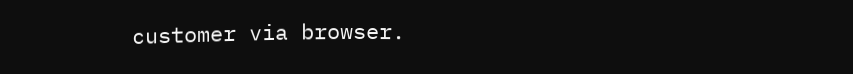customer via browser.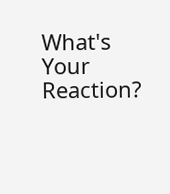What's Your Reaction?